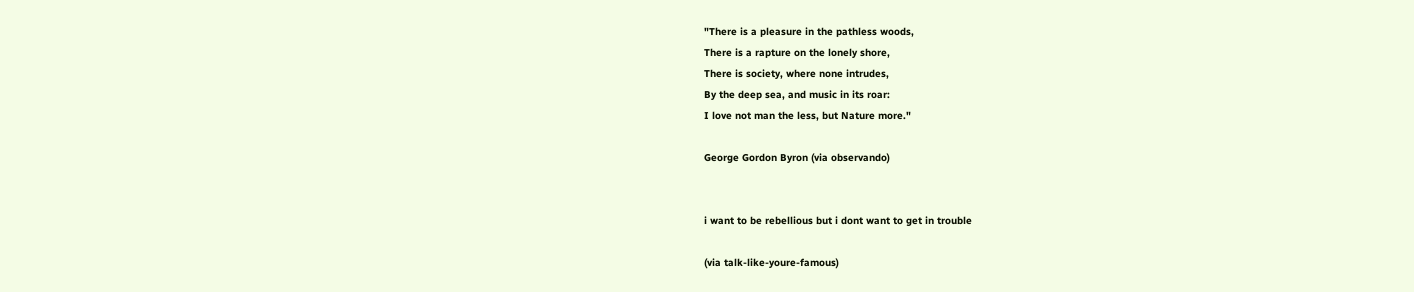"There is a pleasure in the pathless woods,
There is a rapture on the lonely shore,
There is society, where none intrudes,
By the deep sea, and music in its roar:
I love not man the less, but Nature more."

George Gordon Byron (via observando)


i want to be rebellious but i dont want to get in trouble

(via talk-like-youre-famous)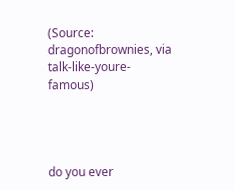(Source: dragonofbrownies, via talk-like-youre-famous)




do you ever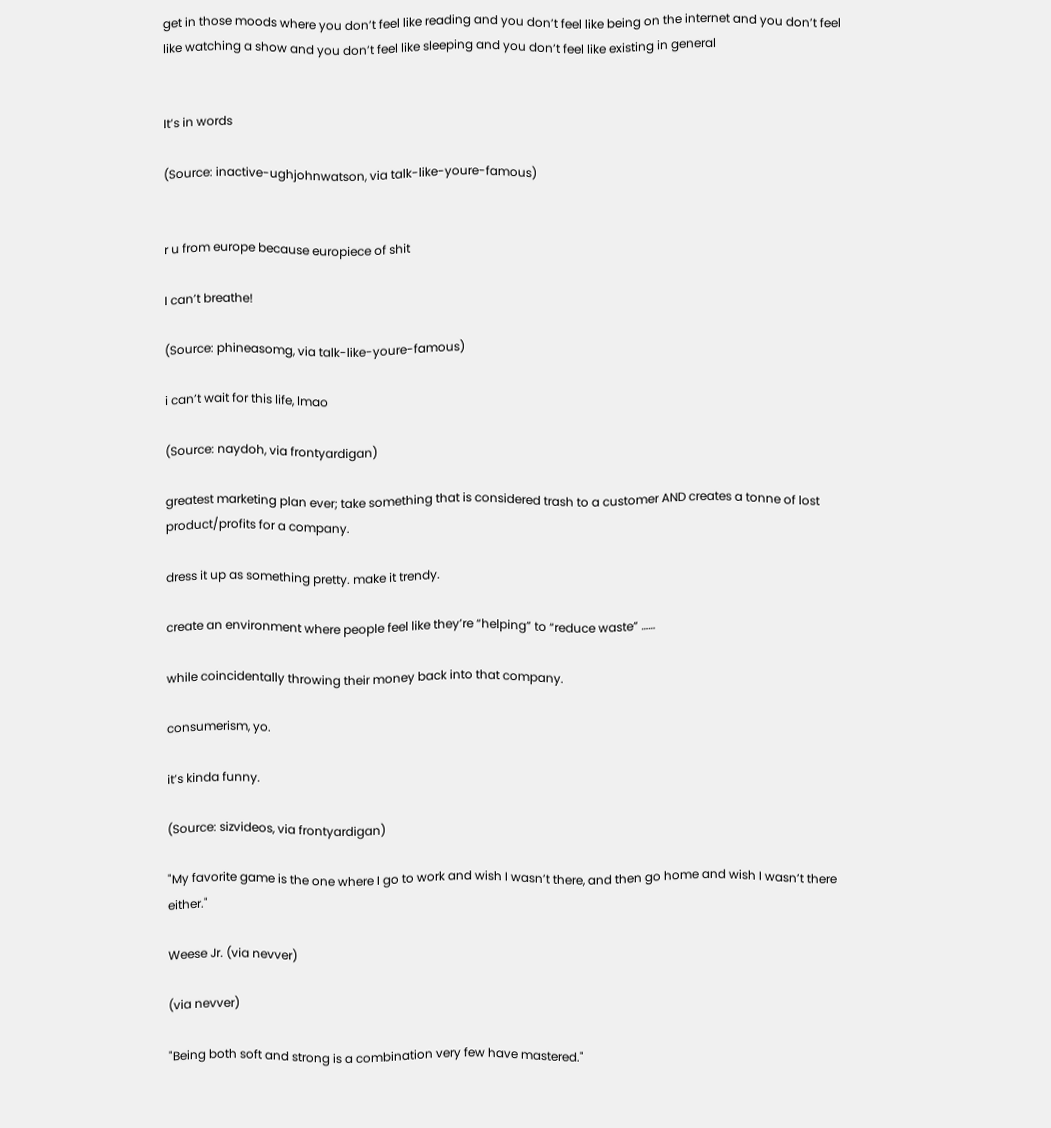get in those moods where you don’t feel like reading and you don’t feel like being on the internet and you don’t feel like watching a show and you don’t feel like sleeping and you don’t feel like existing in general


It’s in words

(Source: inactive-ughjohnwatson, via talk-like-youre-famous)


r u from europe because europiece of shit

I can’t breathe!

(Source: phineasomg, via talk-like-youre-famous)

i can’t wait for this life, lmao

(Source: naydoh, via frontyardigan)

greatest marketing plan ever; take something that is considered trash to a customer AND creates a tonne of lost product/profits for a company.

dress it up as something pretty. make it trendy.

create an environment where people feel like they’re “helping” to “reduce waste” ……

while coincidentally throwing their money back into that company.

consumerism, yo.

it’s kinda funny.

(Source: sizvideos, via frontyardigan)

"My favorite game is the one where I go to work and wish I wasn’t there, and then go home and wish I wasn’t there either."

Weese Jr. (via nevver)

(via nevver)

"Being both soft and strong is a combination very few have mastered."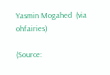Yasmin Mogahed  (via ohfairies)

(Source: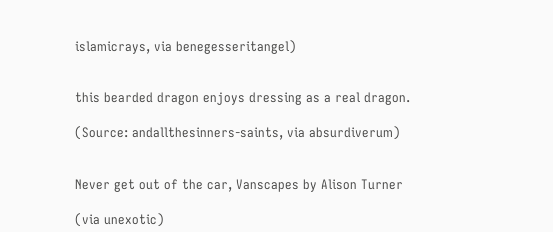islamicrays, via benegesseritangel)


this bearded dragon enjoys dressing as a real dragon.

(Source: andallthesinners-saints, via absurdiverum)


Never get out of the car, Vanscapes by Alison Turner

(via unexotic)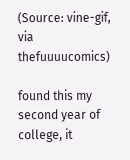(Source: vine-gif, via thefuuuucomics)

found this my second year of college, it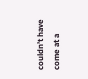couldn’t have come at a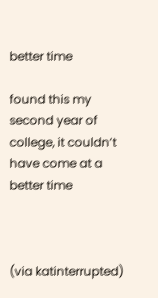better time

found this my second year of college, it couldn’t have come at a better time



(via katinterrupted)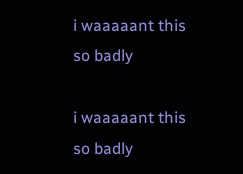i waaaaant this so badly

i waaaaant this so badly